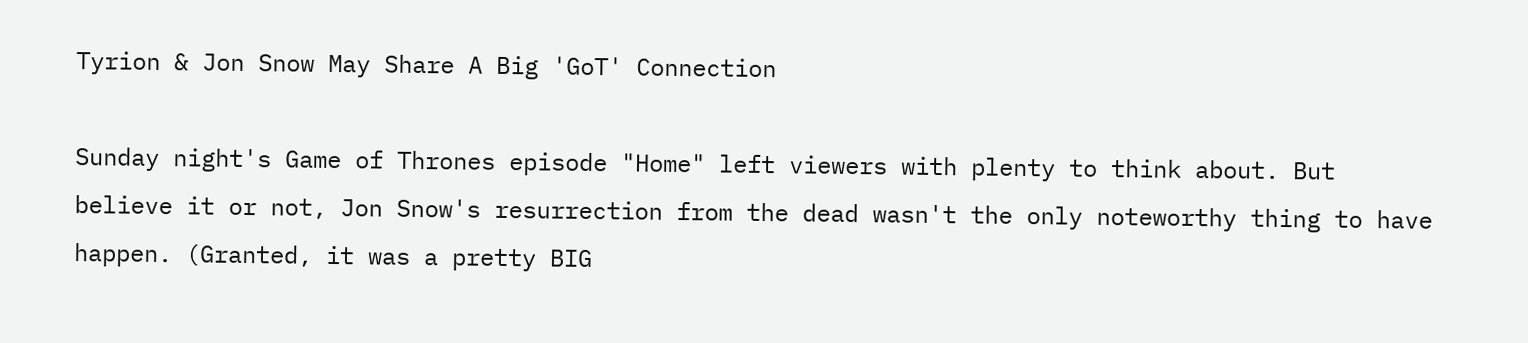Tyrion & Jon Snow May Share A Big 'GoT' Connection

Sunday night's Game of Thrones episode "Home" left viewers with plenty to think about. But believe it or not, Jon Snow's resurrection from the dead wasn't the only noteworthy thing to have happen. (Granted, it was a pretty BIG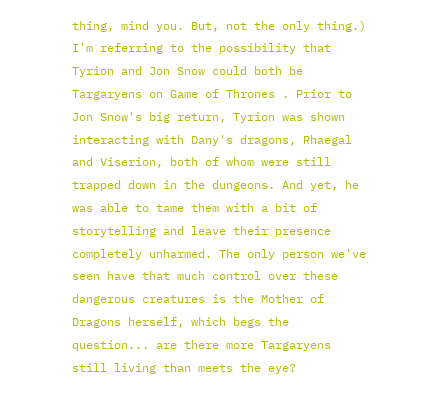thing, mind you. But, not the only thing.) I'm referring to the possibility that Tyrion and Jon Snow could both be Targaryens on Game of Thrones . Prior to Jon Snow's big return, Tyrion was shown interacting with Dany's dragons, Rhaegal and Viserion, both of whom were still trapped down in the dungeons. And yet, he was able to tame them with a bit of storytelling and leave their presence completely unharmed. The only person we've seen have that much control over these dangerous creatures is the Mother of Dragons herself, which begs the question... are there more Targaryens still living than meets the eye?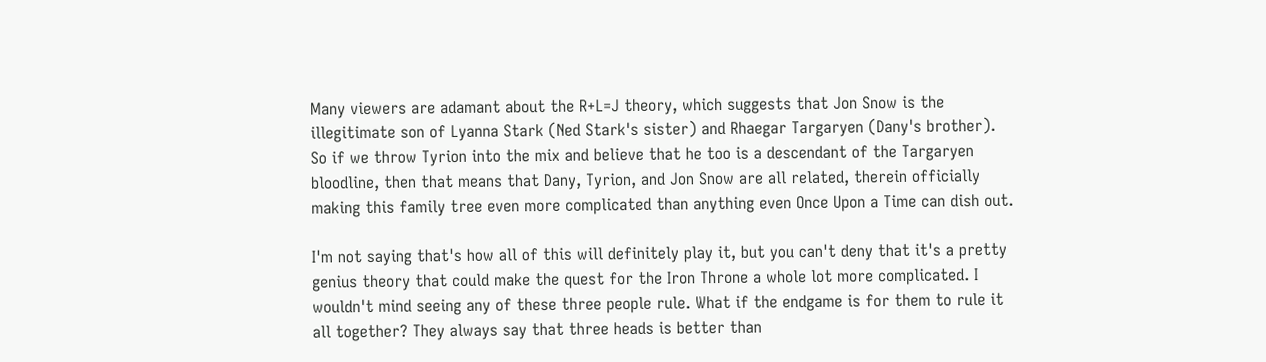Many viewers are adamant about the R+L=J theory, which suggests that Jon Snow is the illegitimate son of Lyanna Stark (Ned Stark's sister) and Rhaegar Targaryen (Dany's brother). So if we throw Tyrion into the mix and believe that he too is a descendant of the Targaryen bloodline, then that means that Dany, Tyrion, and Jon Snow are all related, therein officially making this family tree even more complicated than anything even Once Upon a Time can dish out.

I'm not saying that's how all of this will definitely play it, but you can't deny that it's a pretty genius theory that could make the quest for the Iron Throne a whole lot more complicated. I wouldn't mind seeing any of these three people rule. What if the endgame is for them to rule it all together? They always say that three heads is better than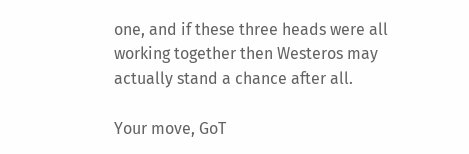one, and if these three heads were all working together then Westeros may actually stand a chance after all.

Your move, GoT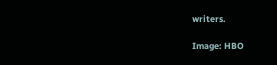writers.

Image: HBO